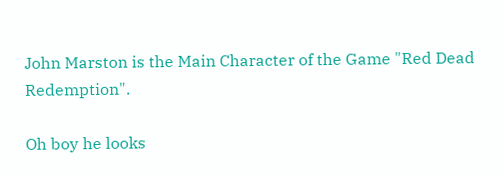John Marston is the Main Character of the Game "Red Dead Redemption".

Oh boy he looks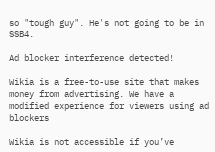so "tough guy". He's not going to be in SSB4.

Ad blocker interference detected!

Wikia is a free-to-use site that makes money from advertising. We have a modified experience for viewers using ad blockers

Wikia is not accessible if you’ve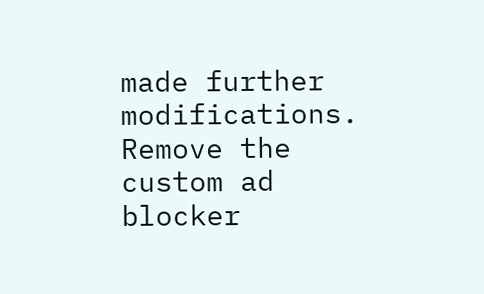made further modifications. Remove the custom ad blocker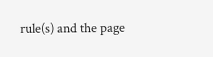rule(s) and the page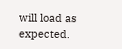will load as expected.